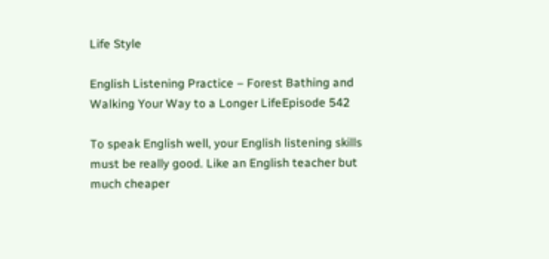Life Style

English Listening Practice – Forest Bathing and Walking Your Way to a Longer LifeEpisode 542

To speak English well, your English listening skills must be really good. Like an English teacher but much cheaper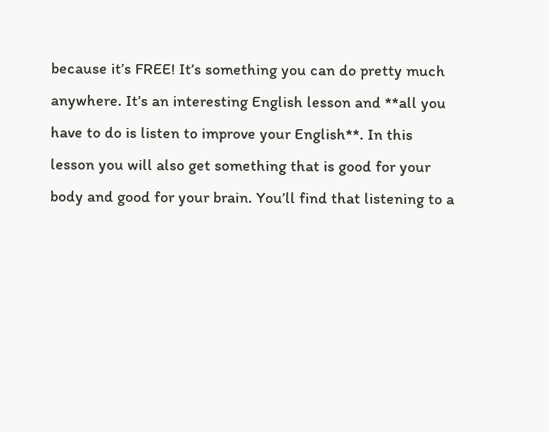because it’s FREE! It’s something you can do pretty much anywhere. It’s an interesting English lesson and **all you have to do is listen to improve your English**. In this lesson you will also get something that is good for your body and good for your brain. You’ll find that listening to a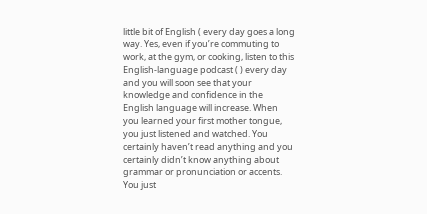little bit of English ( every day goes a long way. Yes, even if you’re commuting to work, at the gym, or cooking, listen to this English-language podcast ( ) every day and you will soon see that your knowledge and confidence in the English language will increase. When you learned your first mother tongue, you just listened and watched. You certainly haven’t read anything and you certainly didn’t know anything about grammar or pronunciation or accents. You just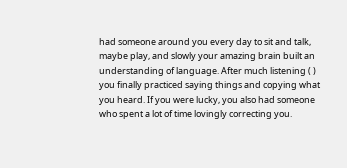had someone around you every day to sit and talk, maybe play, and slowly your amazing brain built an understanding of language. After much listening ( ) you finally practiced saying things and copying what you heard. If you were lucky, you also had someone who spent a lot of time lovingly correcting you.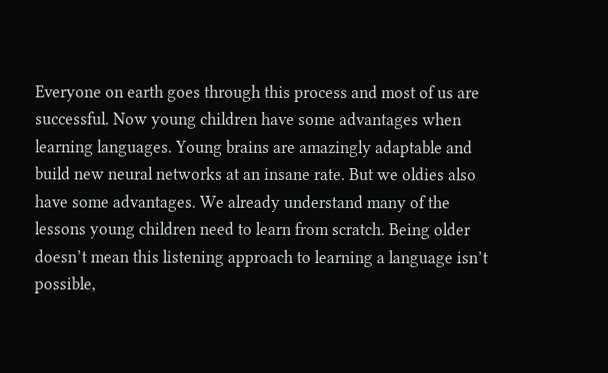Everyone on earth goes through this process and most of us are successful. Now young children have some advantages when learning languages. Young brains are amazingly adaptable and build new neural networks at an insane rate. But we oldies also have some advantages. We already understand many of the lessons young children need to learn from scratch. Being older doesn’t mean this listening approach to learning a language isn’t possible,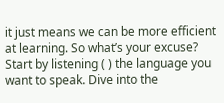it just means we can be more efficient at learning. So what’s your excuse? Start by listening ( ) the language you want to speak. Dive into the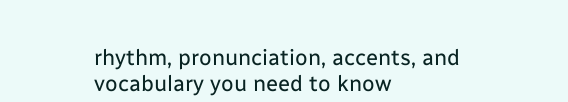rhythm, pronunciation, accents, and vocabulary you need to know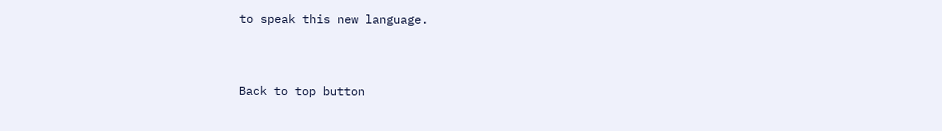to speak this new language.


Back to top button